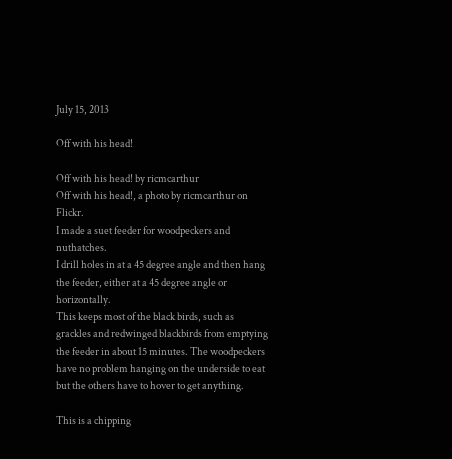July 15, 2013

Off with his head!

Off with his head! by ricmcarthur
Off with his head!, a photo by ricmcarthur on Flickr.
I made a suet feeder for woodpeckers and nuthatches.
I drill holes in at a 45 degree angle and then hang the feeder, either at a 45 degree angle or horizontally.
This keeps most of the black birds, such as grackles and redwinged blackbirds from emptying the feeder in about 15 minutes. The woodpeckers have no problem hanging on the underside to eat but the others have to hover to get anything.

This is a chipping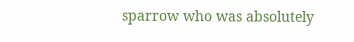sparrow who was absolutely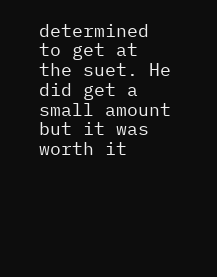determined to get at the suet. He did get a small amount but it was worth it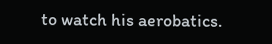to watch his aerobatics.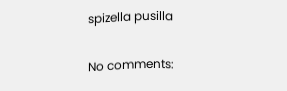spizella pusilla

No comments: